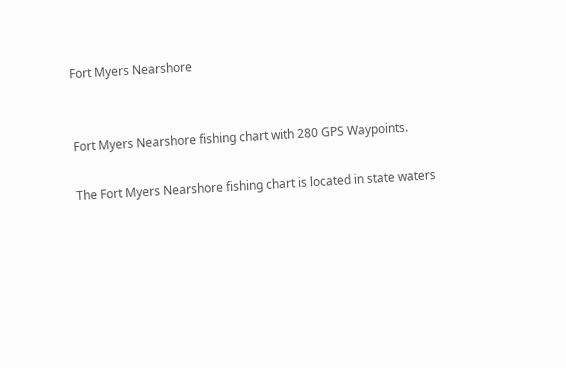Fort Myers Nearshore


Fort Myers Nearshore fishing chart with 280 GPS Waypoints.

The Fort Myers Nearshore fishing chart is located in state waters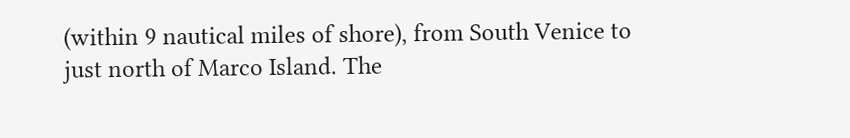(within 9 nautical miles of shore), from South Venice to just north of Marco Island. The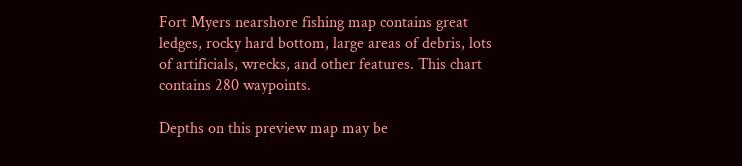Fort Myers nearshore fishing map contains great ledges, rocky hard bottom, large areas of debris, lots of artificials, wrecks, and other features. This chart contains 280 waypoints.

Depths on this preview map may be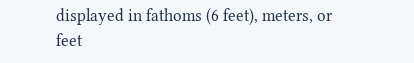displayed in fathoms (6 feet), meters, or feet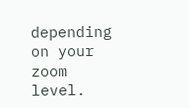depending on your zoom level.